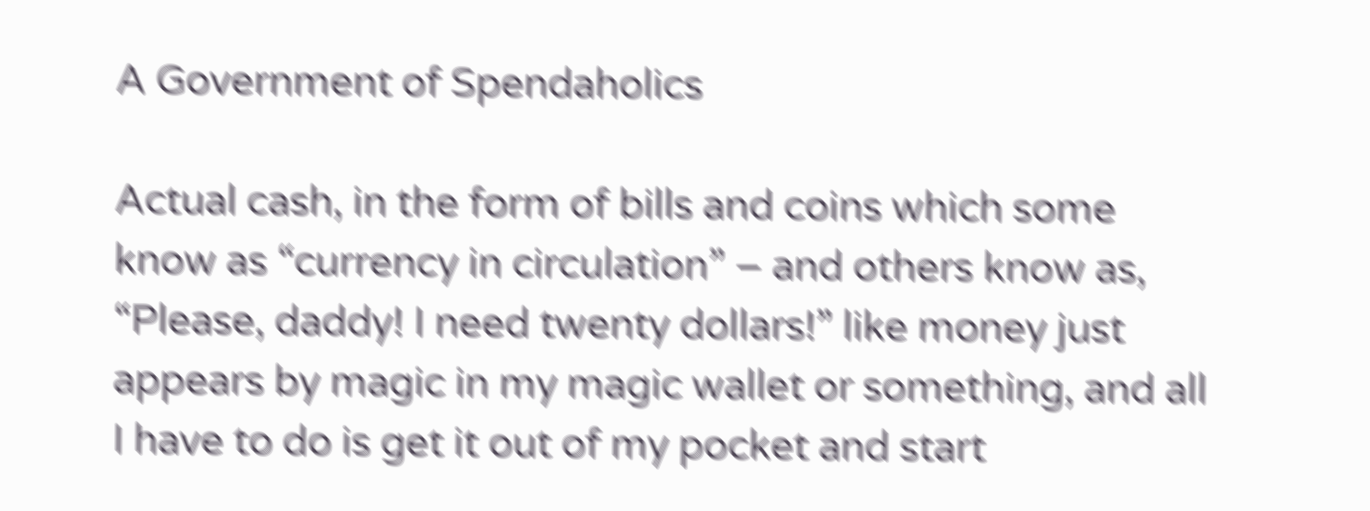A Government of Spendaholics

Actual cash, in the form of bills and coins which some know as “currency in circulation” – and others know as, “Please, daddy! I need twenty dollars!” like money just appears by magic in my magic wallet or something, and all I have to do is get it out of my pocket and start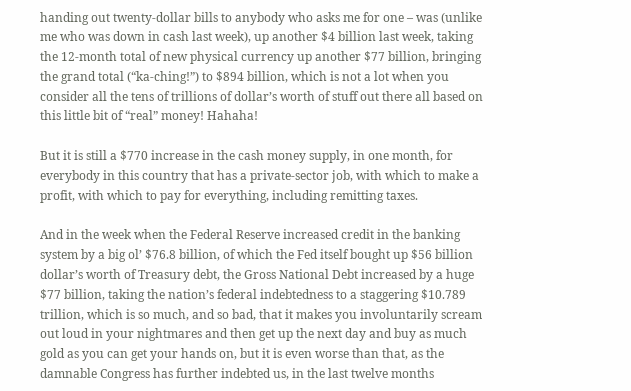handing out twenty-dollar bills to anybody who asks me for one – was (unlike me who was down in cash last week), up another $4 billion last week, taking the 12-month total of new physical currency up another $77 billion, bringing the grand total (“ka-ching!”) to $894 billion, which is not a lot when you consider all the tens of trillions of dollar’s worth of stuff out there all based on this little bit of “real” money! Hahaha!

But it is still a $770 increase in the cash money supply, in one month, for everybody in this country that has a private-sector job, with which to make a profit, with which to pay for everything, including remitting taxes.

And in the week when the Federal Reserve increased credit in the banking system by a big ol’ $76.8 billion, of which the Fed itself bought up $56 billion dollar’s worth of Treasury debt, the Gross National Debt increased by a huge $77 billion, taking the nation’s federal indebtedness to a staggering $10.789 trillion, which is so much, and so bad, that it makes you involuntarily scream out loud in your nightmares and then get up the next day and buy as much gold as you can get your hands on, but it is even worse than that, as the damnable Congress has further indebted us, in the last twelve months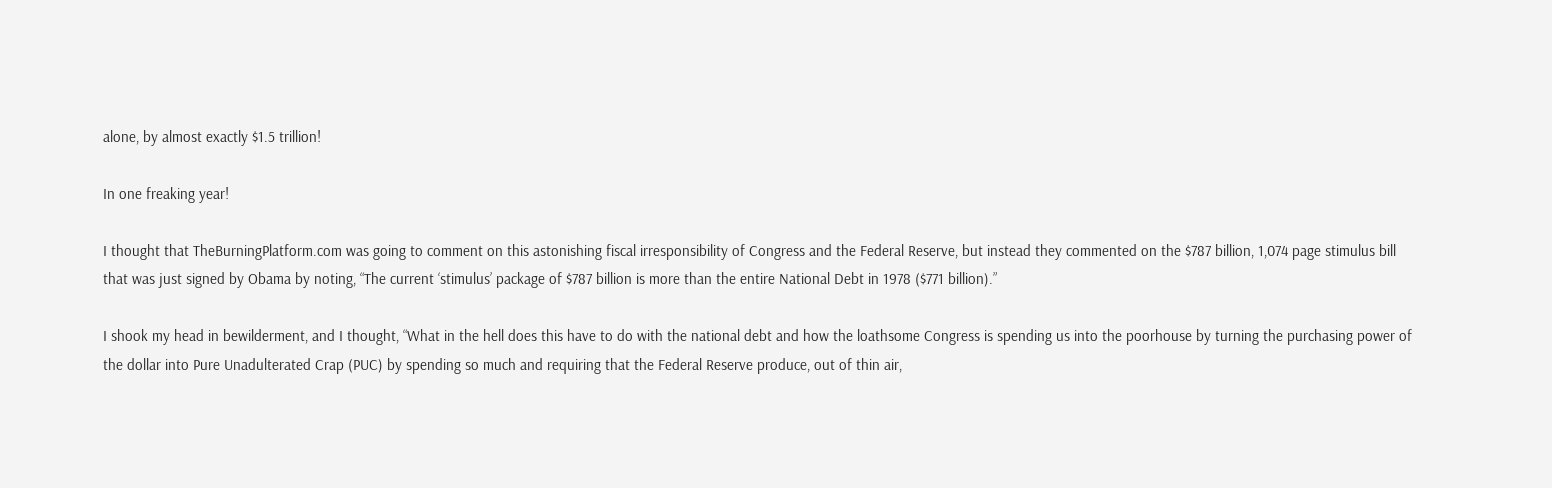alone, by almost exactly $1.5 trillion!

In one freaking year!

I thought that TheBurningPlatform.com was going to comment on this astonishing fiscal irresponsibility of Congress and the Federal Reserve, but instead they commented on the $787 billion, 1,074 page stimulus bill that was just signed by Obama by noting, “The current ‘stimulus’ package of $787 billion is more than the entire National Debt in 1978 ($771 billion).”

I shook my head in bewilderment, and I thought, “What in the hell does this have to do with the national debt and how the loathsome Congress is spending us into the poorhouse by turning the purchasing power of the dollar into Pure Unadulterated Crap (PUC) by spending so much and requiring that the Federal Reserve produce, out of thin air,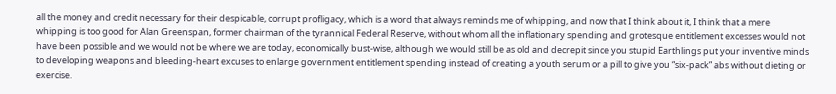all the money and credit necessary for their despicable, corrupt profligacy, which is a word that always reminds me of whipping, and now that I think about it, I think that a mere whipping is too good for Alan Greenspan, former chairman of the tyrannical Federal Reserve, without whom all the inflationary spending and grotesque entitlement excesses would not have been possible and we would not be where we are today, economically bust-wise, although we would still be as old and decrepit since you stupid Earthlings put your inventive minds to developing weapons and bleeding-heart excuses to enlarge government entitlement spending instead of creating a youth serum or a pill to give you “six-pack” abs without dieting or exercise.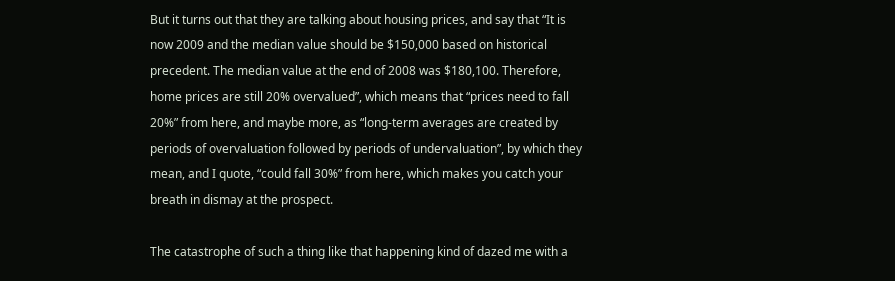But it turns out that they are talking about housing prices, and say that “It is now 2009 and the median value should be $150,000 based on historical precedent. The median value at the end of 2008 was $180,100. Therefore, home prices are still 20% overvalued”, which means that “prices need to fall 20%” from here, and maybe more, as “long-term averages are created by periods of overvaluation followed by periods of undervaluation”, by which they mean, and I quote, “could fall 30%” from here, which makes you catch your breath in dismay at the prospect.

The catastrophe of such a thing like that happening kind of dazed me with a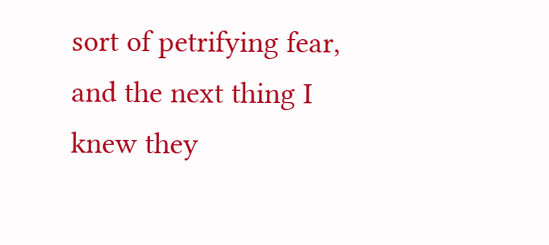sort of petrifying fear, and the next thing I knew they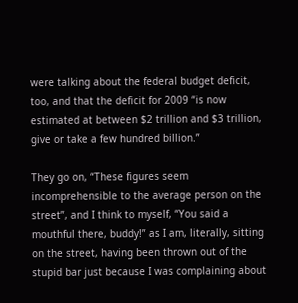were talking about the federal budget deficit, too, and that the deficit for 2009 “is now estimated at between $2 trillion and $3 trillion, give or take a few hundred billion.”

They go on, “These figures seem incomprehensible to the average person on the street”, and I think to myself, “You said a mouthful there, buddy!” as I am, literally, sitting on the street, having been thrown out of the stupid bar just because I was complaining about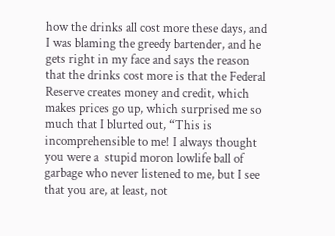how the drinks all cost more these days, and I was blaming the greedy bartender, and he gets right in my face and says the reason that the drinks cost more is that the Federal Reserve creates money and credit, which makes prices go up, which surprised me so much that I blurted out, “This is incomprehensible to me! I always thought you were a  stupid moron lowlife ball of garbage who never listened to me, but I see that you are, at least, not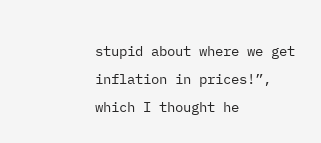stupid about where we get inflation in prices!”, which I thought he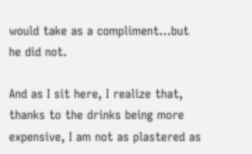would take as a compliment…but he did not.

And as I sit here, I realize that, thanks to the drinks being more expensive, I am not as plastered as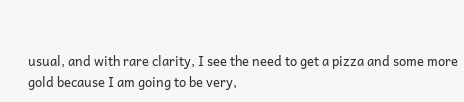usual, and with rare clarity, I see the need to get a pizza and some more gold because I am going to be very,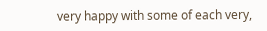very happy with some of each very,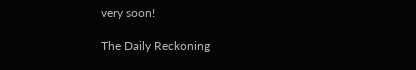very soon!

The Daily Reckoning